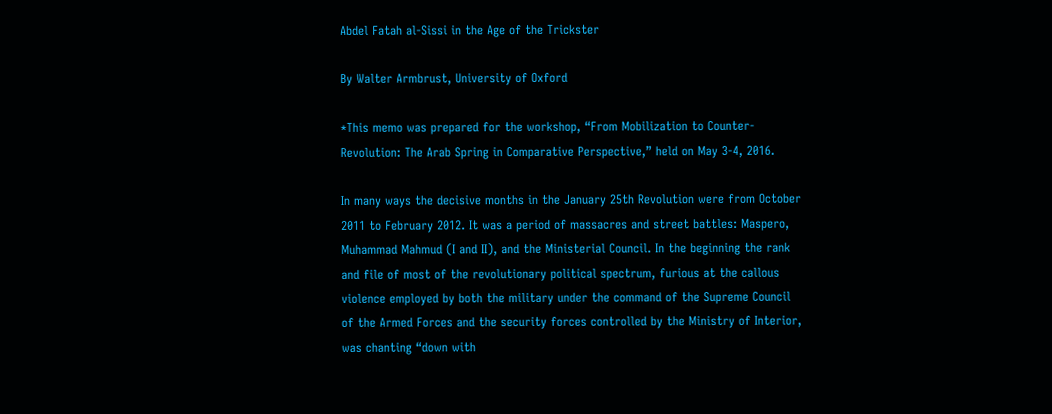Abdel Fatah al-Sissi in the Age of the Trickster

By Walter Armbrust, University of Oxford

*This memo was prepared for the workshop, “From Mobilization to Counter-Revolution: The Arab Spring in Comparative Perspective,” held on May 3-4, 2016.

In many ways the decisive months in the January 25th Revolution were from October 2011 to February 2012. It was a period of massacres and street battles: Maspero, Muhammad Mahmud (I and II), and the Ministerial Council. In the beginning the rank and file of most of the revolutionary political spectrum, furious at the callous violence employed by both the military under the command of the Supreme Council of the Armed Forces and the security forces controlled by the Ministry of Interior, was chanting “down with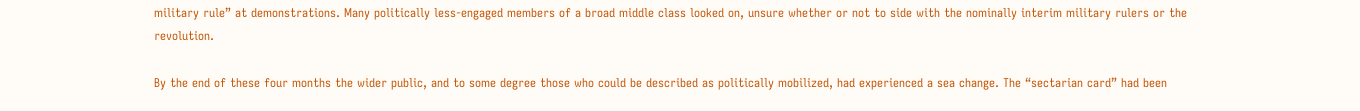military rule” at demonstrations. Many politically less-engaged members of a broad middle class looked on, unsure whether or not to side with the nominally interim military rulers or the revolution.

By the end of these four months the wider public, and to some degree those who could be described as politically mobilized, had experienced a sea change. The “sectarian card” had been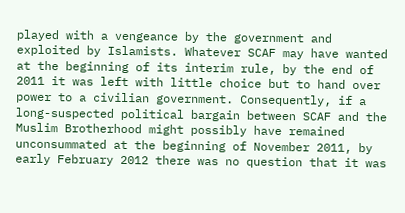played with a vengeance by the government and exploited by Islamists. Whatever SCAF may have wanted at the beginning of its interim rule, by the end of 2011 it was left with little choice but to hand over power to a civilian government. Consequently, if a long-suspected political bargain between SCAF and the Muslim Brotherhood might possibly have remained unconsummated at the beginning of November 2011, by early February 2012 there was no question that it was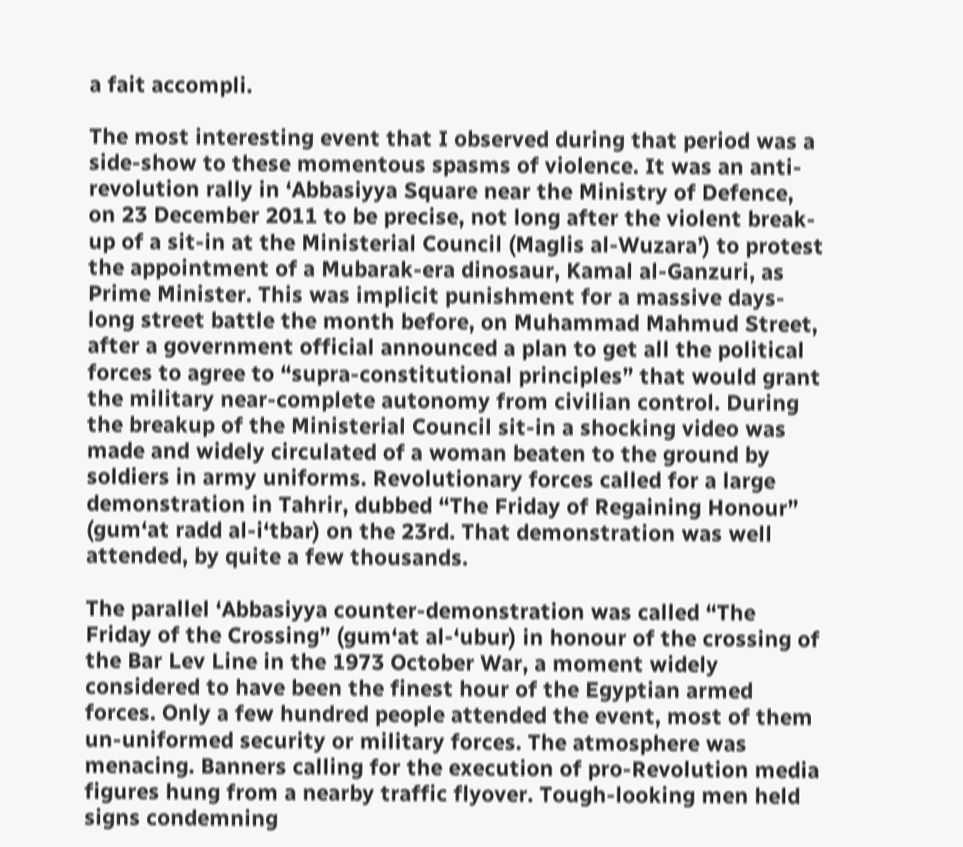a fait accompli.

The most interesting event that I observed during that period was a side-show to these momentous spasms of violence. It was an anti-revolution rally in ‘Abbasiyya Square near the Ministry of Defence, on 23 December 2011 to be precise, not long after the violent break-up of a sit-in at the Ministerial Council (Maglis al-Wuzara’) to protest the appointment of a Mubarak-era dinosaur, Kamal al-Ganzuri, as Prime Minister. This was implicit punishment for a massive days-long street battle the month before, on Muhammad Mahmud Street, after a government official announced a plan to get all the political forces to agree to “supra-constitutional principles” that would grant the military near-complete autonomy from civilian control. During the breakup of the Ministerial Council sit-in a shocking video was made and widely circulated of a woman beaten to the ground by soldiers in army uniforms. Revolutionary forces called for a large demonstration in Tahrir, dubbed “The Friday of Regaining Honour” (gum‘at radd al-i‘tbar) on the 23rd. That demonstration was well attended, by quite a few thousands.

The parallel ‘Abbasiyya counter-demonstration was called “The Friday of the Crossing” (gum‘at al-‘ubur) in honour of the crossing of the Bar Lev Line in the 1973 October War, a moment widely considered to have been the finest hour of the Egyptian armed forces. Only a few hundred people attended the event, most of them un-uniformed security or military forces. The atmosphere was menacing. Banners calling for the execution of pro-Revolution media figures hung from a nearby traffic flyover. Tough-looking men held signs condemning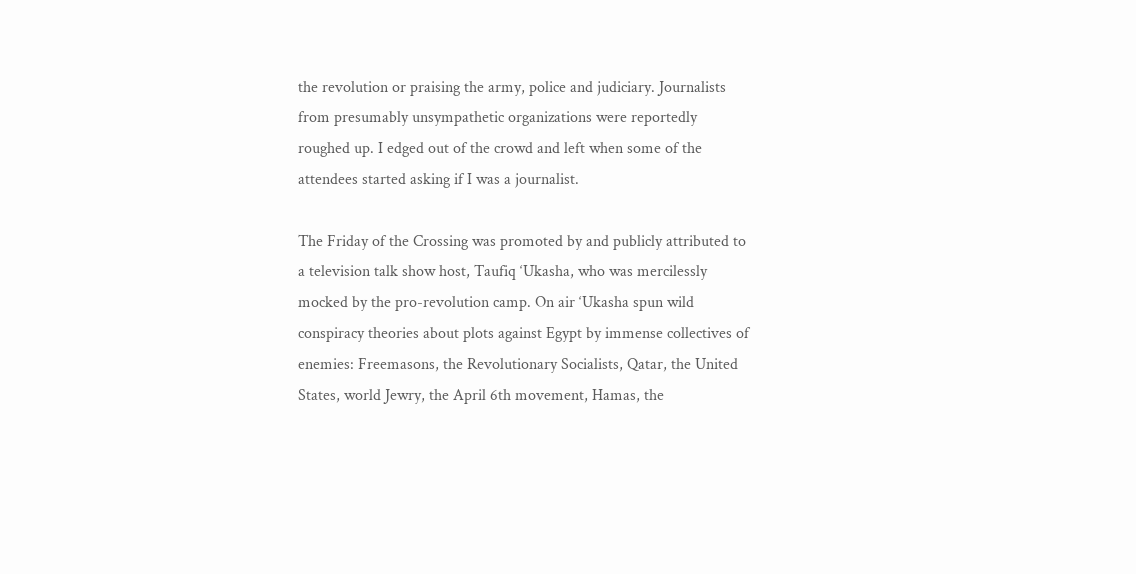the revolution or praising the army, police and judiciary. Journalists from presumably unsympathetic organizations were reportedly roughed up. I edged out of the crowd and left when some of the attendees started asking if I was a journalist.

The Friday of the Crossing was promoted by and publicly attributed to a television talk show host, Taufiq ‘Ukasha, who was mercilessly mocked by the pro-revolution camp. On air ‘Ukasha spun wild conspiracy theories about plots against Egypt by immense collectives of enemies: Freemasons, the Revolutionary Socialists, Qatar, the United States, world Jewry, the April 6th movement, Hamas, the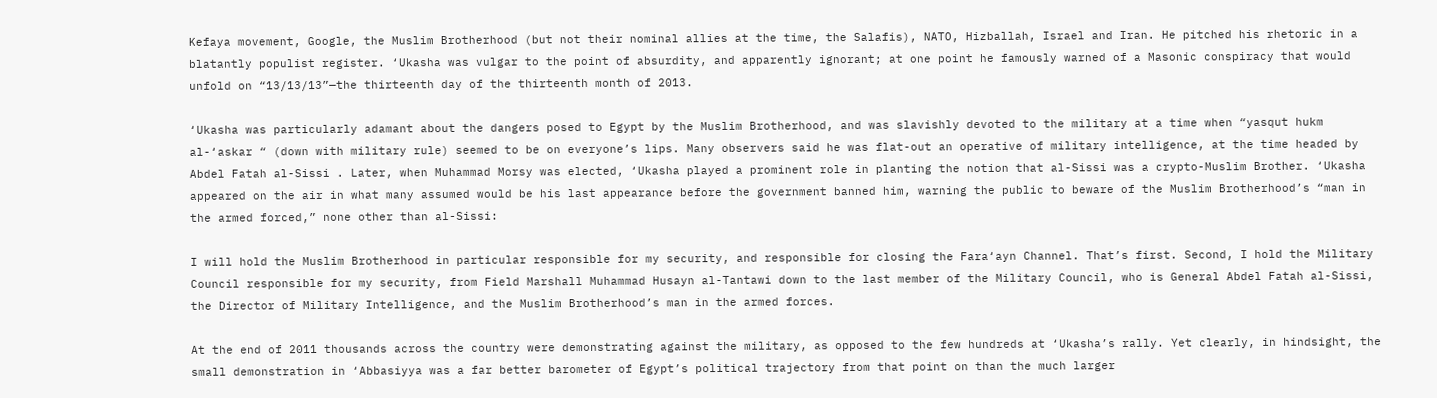Kefaya movement, Google, the Muslim Brotherhood (but not their nominal allies at the time, the Salafis), NATO, Hizballah, Israel and Iran. He pitched his rhetoric in a blatantly populist register. ‘Ukasha was vulgar to the point of absurdity, and apparently ignorant; at one point he famously warned of a Masonic conspiracy that would unfold on “13/13/13”—the thirteenth day of the thirteenth month of 2013.

‘Ukasha was particularly adamant about the dangers posed to Egypt by the Muslim Brotherhood, and was slavishly devoted to the military at a time when “yasqut hukm al-‘askar “ (down with military rule) seemed to be on everyone’s lips. Many observers said he was flat-out an operative of military intelligence, at the time headed by Abdel Fatah al-Sissi . Later, when Muhammad Morsy was elected, ‘Ukasha played a prominent role in planting the notion that al-Sissi was a crypto-Muslim Brother. ‘Ukasha appeared on the air in what many assumed would be his last appearance before the government banned him, warning the public to beware of the Muslim Brotherhood’s “man in the armed forced,” none other than al-Sissi:

I will hold the Muslim Brotherhood in particular responsible for my security, and responsible for closing the Fara‘ayn Channel. That’s first. Second, I hold the Military Council responsible for my security, from Field Marshall Muhammad Husayn al-Tantawi down to the last member of the Military Council, who is General Abdel Fatah al-Sissi, the Director of Military Intelligence, and the Muslim Brotherhood’s man in the armed forces.

At the end of 2011 thousands across the country were demonstrating against the military, as opposed to the few hundreds at ‘Ukasha’s rally. Yet clearly, in hindsight, the small demonstration in ‘Abbasiyya was a far better barometer of Egypt’s political trajectory from that point on than the much larger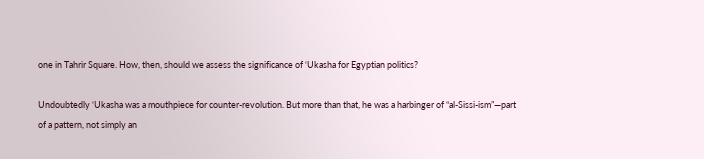one in Tahrir Square. How, then, should we assess the significance of ‘Ukasha for Egyptian politics?

Undoubtedly ‘Ukasha was a mouthpiece for counter-revolution. But more than that, he was a harbinger of “al-Sissi-ism”—part of a pattern, not simply an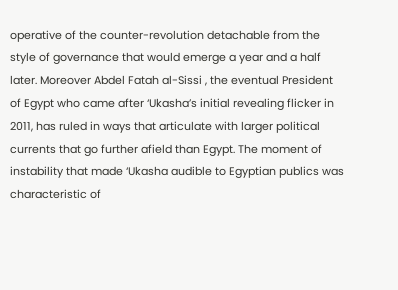operative of the counter-revolution detachable from the style of governance that would emerge a year and a half later. Moreover Abdel Fatah al-Sissi , the eventual President of Egypt who came after ‘Ukasha’s initial revealing flicker in 2011, has ruled in ways that articulate with larger political currents that go further afield than Egypt. The moment of instability that made ‘Ukasha audible to Egyptian publics was characteristic of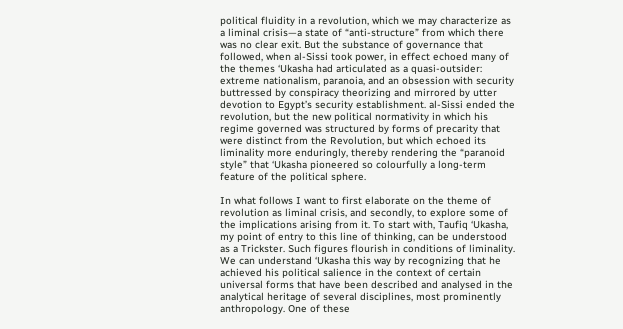political fluidity in a revolution, which we may characterize as a liminal crisis—a state of “anti-structure” from which there was no clear exit. But the substance of governance that followed, when al-Sissi took power, in effect echoed many of the themes ‘Ukasha had articulated as a quasi-outsider: extreme nationalism, paranoia, and an obsession with security buttressed by conspiracy theorizing and mirrored by utter devotion to Egypt’s security establishment. al-Sissi ended the revolution, but the new political normativity in which his regime governed was structured by forms of precarity that were distinct from the Revolution, but which echoed its liminality more enduringly, thereby rendering the “paranoid style” that ‘Ukasha pioneered so colourfully a long-term feature of the political sphere.

In what follows I want to first elaborate on the theme of revolution as liminal crisis, and secondly, to explore some of the implications arising from it. To start with, Taufiq ‘Ukasha, my point of entry to this line of thinking, can be understood as a Trickster. Such figures flourish in conditions of liminality. We can understand ‘Ukasha this way by recognizing that he achieved his political salience in the context of certain universal forms that have been described and analysed in the analytical heritage of several disciplines, most prominently anthropology. One of these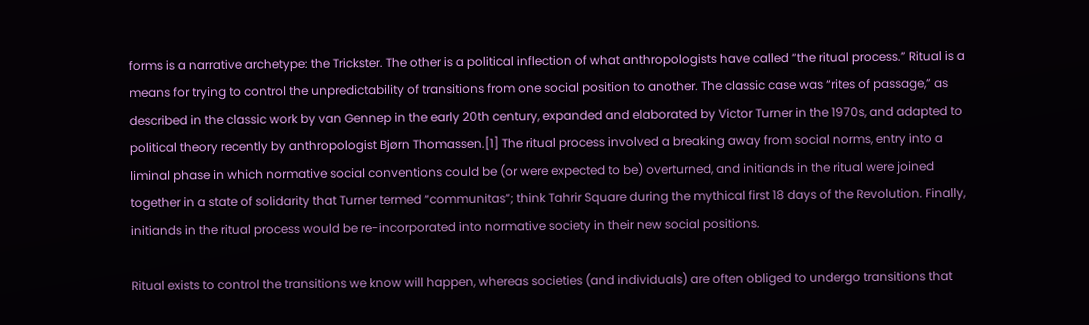forms is a narrative archetype: the Trickster. The other is a political inflection of what anthropologists have called “the ritual process.” Ritual is a means for trying to control the unpredictability of transitions from one social position to another. The classic case was “rites of passage,” as described in the classic work by van Gennep in the early 20th century, expanded and elaborated by Victor Turner in the 1970s, and adapted to political theory recently by anthropologist Bjørn Thomassen.[1] The ritual process involved a breaking away from social norms, entry into a liminal phase in which normative social conventions could be (or were expected to be) overturned, and initiands in the ritual were joined together in a state of solidarity that Turner termed “communitas”; think Tahrir Square during the mythical first 18 days of the Revolution. Finally, initiands in the ritual process would be re-incorporated into normative society in their new social positions.

Ritual exists to control the transitions we know will happen, whereas societies (and individuals) are often obliged to undergo transitions that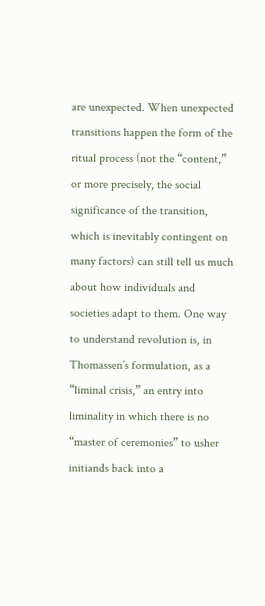are unexpected. When unexpected transitions happen the form of the ritual process (not the “content,” or more precisely, the social significance of the transition, which is inevitably contingent on many factors) can still tell us much about how individuals and societies adapt to them. One way to understand revolution is, in Thomassen’s formulation, as a “liminal crisis,” an entry into liminality in which there is no “master of ceremonies” to usher initiands back into a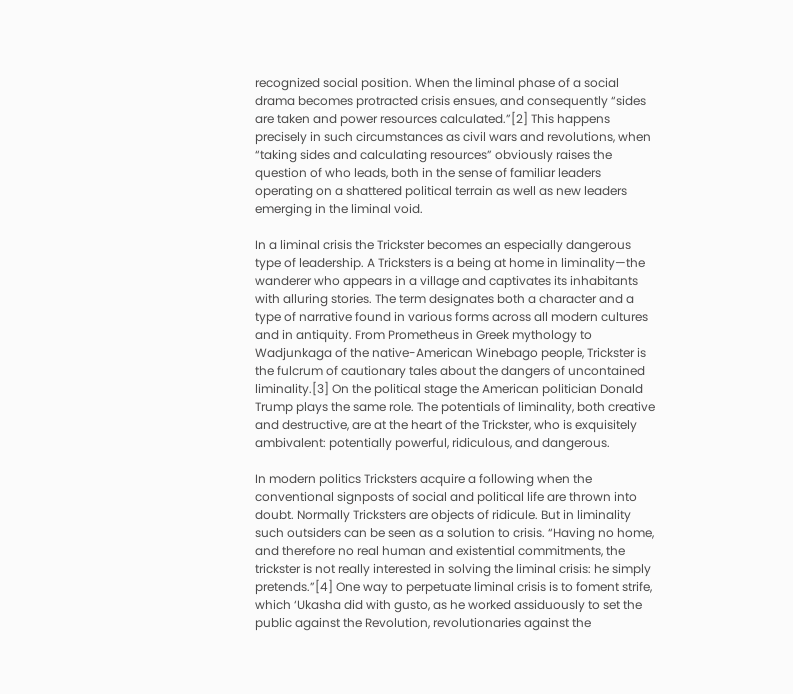recognized social position. When the liminal phase of a social drama becomes protracted crisis ensues, and consequently “sides are taken and power resources calculated.”[2] This happens precisely in such circumstances as civil wars and revolutions, when “taking sides and calculating resources” obviously raises the question of who leads, both in the sense of familiar leaders operating on a shattered political terrain as well as new leaders emerging in the liminal void.

In a liminal crisis the Trickster becomes an especially dangerous type of leadership. A Tricksters is a being at home in liminality—the wanderer who appears in a village and captivates its inhabitants with alluring stories. The term designates both a character and a type of narrative found in various forms across all modern cultures and in antiquity. From Prometheus in Greek mythology to Wadjunkaga of the native-American Winebago people, Trickster is the fulcrum of cautionary tales about the dangers of uncontained liminality.[3] On the political stage the American politician Donald Trump plays the same role. The potentials of liminality, both creative and destructive, are at the heart of the Trickster, who is exquisitely ambivalent: potentially powerful, ridiculous, and dangerous.

In modern politics Tricksters acquire a following when the conventional signposts of social and political life are thrown into doubt. Normally Tricksters are objects of ridicule. But in liminality such outsiders can be seen as a solution to crisis. “Having no home, and therefore no real human and existential commitments, the trickster is not really interested in solving the liminal crisis: he simply pretends.”[4] One way to perpetuate liminal crisis is to foment strife, which ‘Ukasha did with gusto, as he worked assiduously to set the public against the Revolution, revolutionaries against the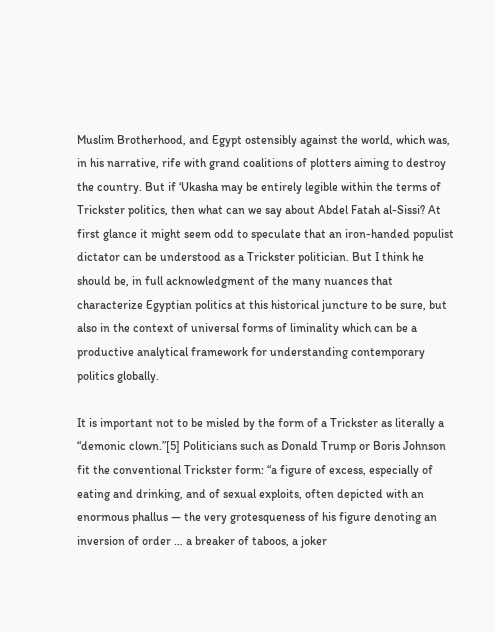Muslim Brotherhood, and Egypt ostensibly against the world, which was, in his narrative, rife with grand coalitions of plotters aiming to destroy the country. But if ‘Ukasha may be entirely legible within the terms of Trickster politics, then what can we say about Abdel Fatah al-Sissi? At first glance it might seem odd to speculate that an iron-handed populist dictator can be understood as a Trickster politician. But I think he should be, in full acknowledgment of the many nuances that characterize Egyptian politics at this historical juncture to be sure, but also in the context of universal forms of liminality which can be a productive analytical framework for understanding contemporary politics globally.

It is important not to be misled by the form of a Trickster as literally a “demonic clown.”[5] Politicians such as Donald Trump or Boris Johnson fit the conventional Trickster form: “a figure of excess, especially of eating and drinking, and of sexual exploits, often depicted with an enormous phallus — the very grotesqueness of his figure denoting an inversion of order … a breaker of taboos, a joker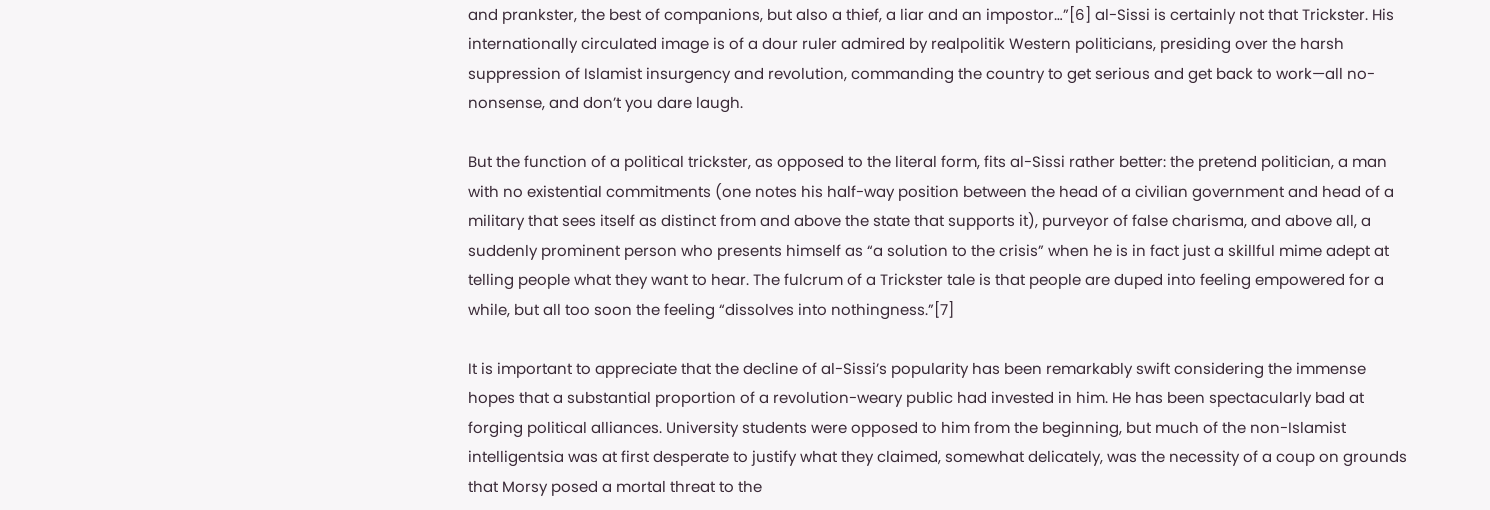and prankster, the best of companions, but also a thief, a liar and an impostor…”[6] al-Sissi is certainly not that Trickster. His internationally circulated image is of a dour ruler admired by realpolitik Western politicians, presiding over the harsh suppression of Islamist insurgency and revolution, commanding the country to get serious and get back to work—all no-nonsense, and don’t you dare laugh.

But the function of a political trickster, as opposed to the literal form, fits al-Sissi rather better: the pretend politician, a man with no existential commitments (one notes his half-way position between the head of a civilian government and head of a military that sees itself as distinct from and above the state that supports it), purveyor of false charisma, and above all, a suddenly prominent person who presents himself as “a solution to the crisis” when he is in fact just a skillful mime adept at telling people what they want to hear. The fulcrum of a Trickster tale is that people are duped into feeling empowered for a while, but all too soon the feeling “dissolves into nothingness.”[7]

It is important to appreciate that the decline of al-Sissi’s popularity has been remarkably swift considering the immense hopes that a substantial proportion of a revolution-weary public had invested in him. He has been spectacularly bad at forging political alliances. University students were opposed to him from the beginning, but much of the non-Islamist intelligentsia was at first desperate to justify what they claimed, somewhat delicately, was the necessity of a coup on grounds that Morsy posed a mortal threat to the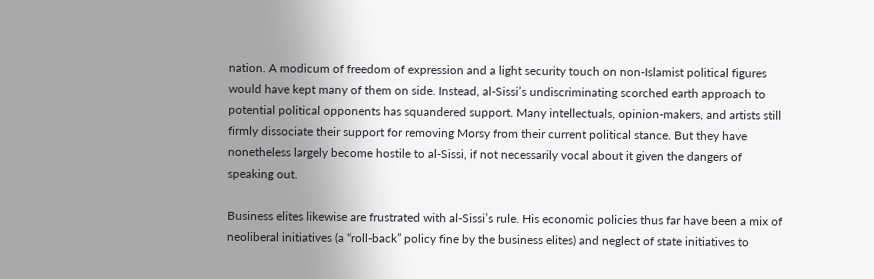nation. A modicum of freedom of expression and a light security touch on non-Islamist political figures would have kept many of them on side. Instead, al-Sissi’s undiscriminating scorched earth approach to potential political opponents has squandered support. Many intellectuals, opinion-makers, and artists still firmly dissociate their support for removing Morsy from their current political stance. But they have nonetheless largely become hostile to al-Sissi, if not necessarily vocal about it given the dangers of speaking out.

Business elites likewise are frustrated with al-Sissi’s rule. His economic policies thus far have been a mix of neoliberal initiatives (a “roll-back” policy fine by the business elites) and neglect of state initiatives to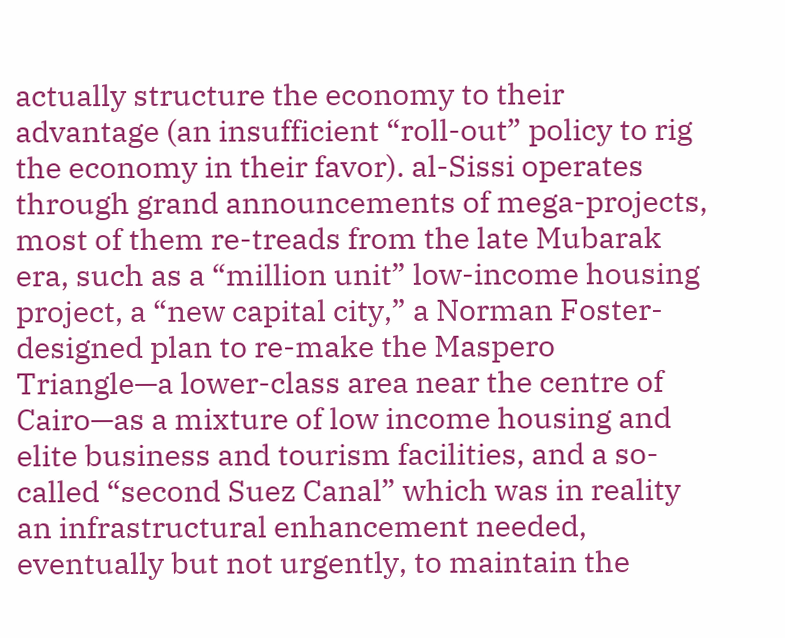actually structure the economy to their advantage (an insufficient “roll-out” policy to rig the economy in their favor). al-Sissi operates through grand announcements of mega-projects, most of them re-treads from the late Mubarak era, such as a “million unit” low-income housing project, a “new capital city,” a Norman Foster-designed plan to re-make the Maspero Triangle—a lower-class area near the centre of Cairo—as a mixture of low income housing and elite business and tourism facilities, and a so-called “second Suez Canal” which was in reality an infrastructural enhancement needed, eventually but not urgently, to maintain the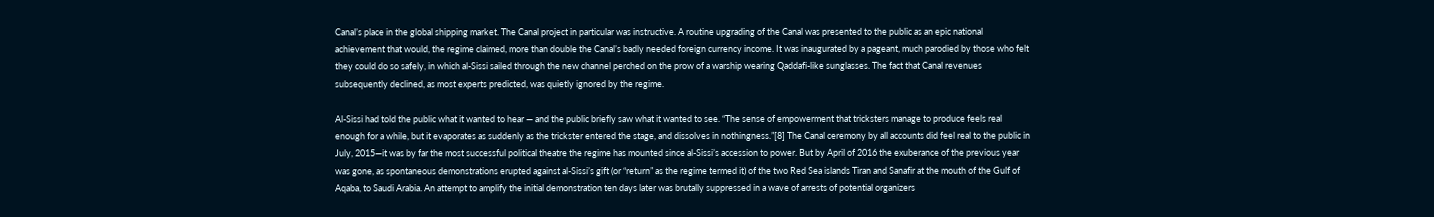Canal’s place in the global shipping market. The Canal project in particular was instructive. A routine upgrading of the Canal was presented to the public as an epic national achievement that would, the regime claimed, more than double the Canal’s badly needed foreign currency income. It was inaugurated by a pageant, much parodied by those who felt they could do so safely, in which al-Sissi sailed through the new channel perched on the prow of a warship wearing Qaddafi-like sunglasses. The fact that Canal revenues subsequently declined, as most experts predicted, was quietly ignored by the regime.

Al-Sissi had told the public what it wanted to hear — and the public briefly saw what it wanted to see. “The sense of empowerment that tricksters manage to produce feels real enough for a while, but it evaporates as suddenly as the trickster entered the stage, and dissolves in nothingness.”[8] The Canal ceremony by all accounts did feel real to the public in July, 2015—it was by far the most successful political theatre the regime has mounted since al-Sissi’s accession to power. But by April of 2016 the exuberance of the previous year was gone, as spontaneous demonstrations erupted against al-Sissi’s gift (or “return” as the regime termed it) of the two Red Sea islands Tiran and Sanafir at the mouth of the Gulf of Aqaba, to Saudi Arabia. An attempt to amplify the initial demonstration ten days later was brutally suppressed in a wave of arrests of potential organizers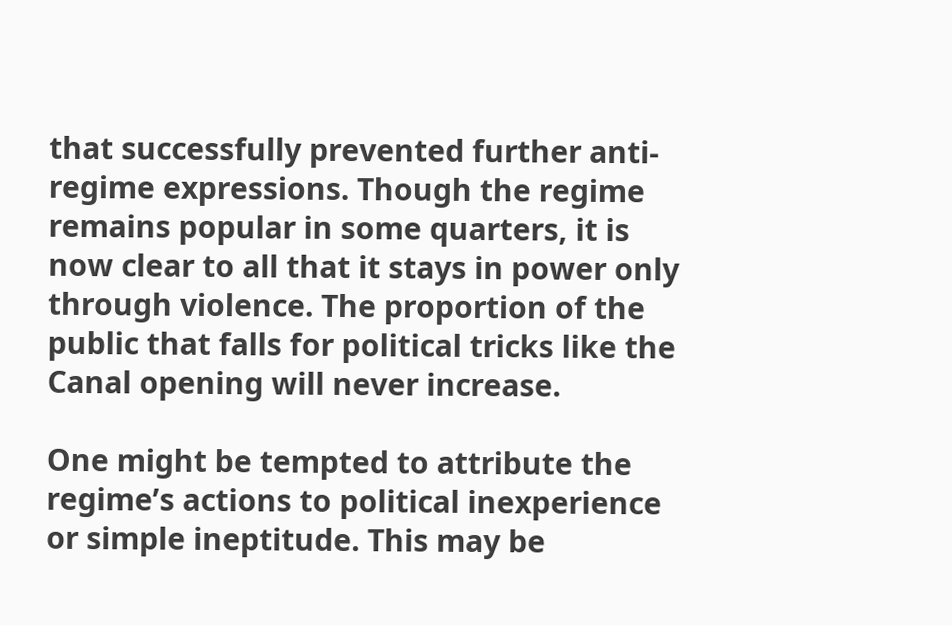that successfully prevented further anti-regime expressions. Though the regime remains popular in some quarters, it is now clear to all that it stays in power only through violence. The proportion of the public that falls for political tricks like the Canal opening will never increase.

One might be tempted to attribute the regime’s actions to political inexperience or simple ineptitude. This may be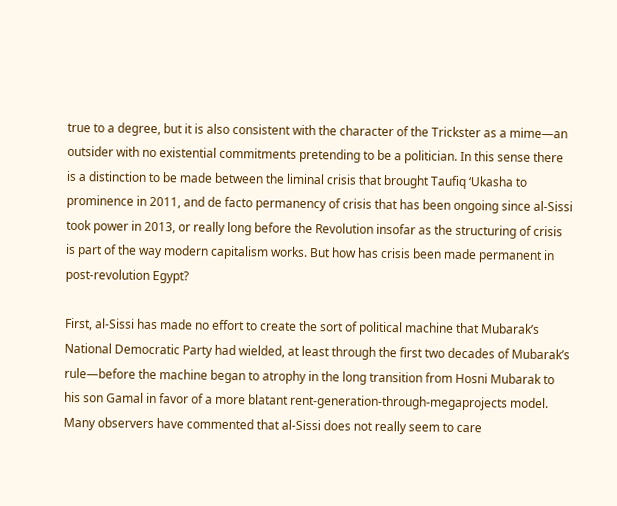true to a degree, but it is also consistent with the character of the Trickster as a mime—an outsider with no existential commitments pretending to be a politician. In this sense there is a distinction to be made between the liminal crisis that brought Taufiq ‘Ukasha to prominence in 2011, and de facto permanency of crisis that has been ongoing since al-Sissi took power in 2013, or really long before the Revolution insofar as the structuring of crisis is part of the way modern capitalism works. But how has crisis been made permanent in post-revolution Egypt?

First, al-Sissi has made no effort to create the sort of political machine that Mubarak’s National Democratic Party had wielded, at least through the first two decades of Mubarak’s rule—before the machine began to atrophy in the long transition from Hosni Mubarak to his son Gamal in favor of a more blatant rent-generation-through-megaprojects model. Many observers have commented that al-Sissi does not really seem to care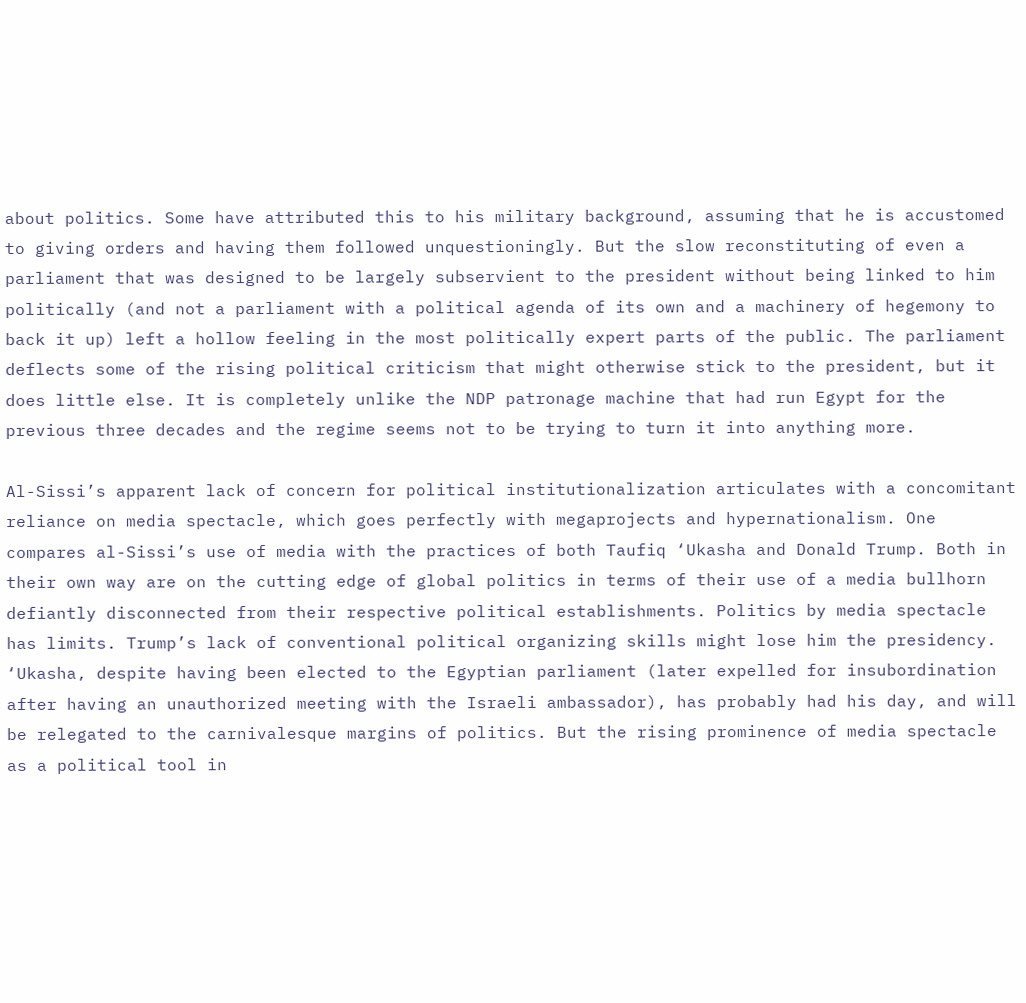about politics. Some have attributed this to his military background, assuming that he is accustomed to giving orders and having them followed unquestioningly. But the slow reconstituting of even a parliament that was designed to be largely subservient to the president without being linked to him politically (and not a parliament with a political agenda of its own and a machinery of hegemony to back it up) left a hollow feeling in the most politically expert parts of the public. The parliament deflects some of the rising political criticism that might otherwise stick to the president, but it does little else. It is completely unlike the NDP patronage machine that had run Egypt for the previous three decades and the regime seems not to be trying to turn it into anything more.

Al-Sissi’s apparent lack of concern for political institutionalization articulates with a concomitant reliance on media spectacle, which goes perfectly with megaprojects and hypernationalism. One compares al-Sissi’s use of media with the practices of both Taufiq ‘Ukasha and Donald Trump. Both in their own way are on the cutting edge of global politics in terms of their use of a media bullhorn defiantly disconnected from their respective political establishments. Politics by media spectacle has limits. Trump’s lack of conventional political organizing skills might lose him the presidency. ‘Ukasha, despite having been elected to the Egyptian parliament (later expelled for insubordination after having an unauthorized meeting with the Israeli ambassador), has probably had his day, and will be relegated to the carnivalesque margins of politics. But the rising prominence of media spectacle as a political tool in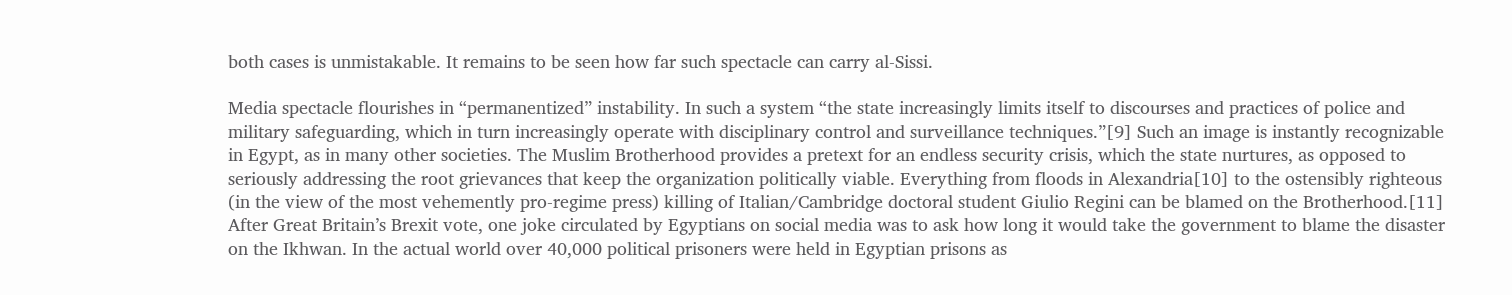both cases is unmistakable. It remains to be seen how far such spectacle can carry al-Sissi.

Media spectacle flourishes in “permanentized” instability. In such a system “the state increasingly limits itself to discourses and practices of police and military safeguarding, which in turn increasingly operate with disciplinary control and surveillance techniques.”[9] Such an image is instantly recognizable in Egypt, as in many other societies. The Muslim Brotherhood provides a pretext for an endless security crisis, which the state nurtures, as opposed to seriously addressing the root grievances that keep the organization politically viable. Everything from floods in Alexandria[10] to the ostensibly righteous (in the view of the most vehemently pro-regime press) killing of Italian/Cambridge doctoral student Giulio Regini can be blamed on the Brotherhood.[11] After Great Britain’s Brexit vote, one joke circulated by Egyptians on social media was to ask how long it would take the government to blame the disaster on the Ikhwan. In the actual world over 40,000 political prisoners were held in Egyptian prisons as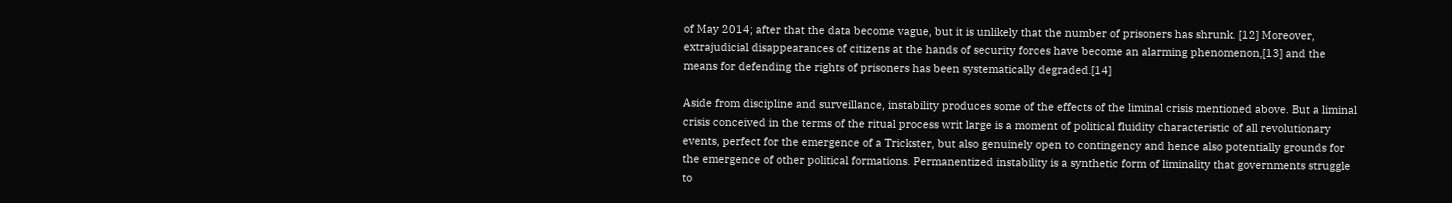of May 2014; after that the data become vague, but it is unlikely that the number of prisoners has shrunk. [12] Moreover, extrajudicial disappearances of citizens at the hands of security forces have become an alarming phenomenon,[13] and the means for defending the rights of prisoners has been systematically degraded.[14]

Aside from discipline and surveillance, instability produces some of the effects of the liminal crisis mentioned above. But a liminal crisis conceived in the terms of the ritual process writ large is a moment of political fluidity characteristic of all revolutionary events, perfect for the emergence of a Trickster, but also genuinely open to contingency and hence also potentially grounds for the emergence of other political formations. Permanentized instability is a synthetic form of liminality that governments struggle to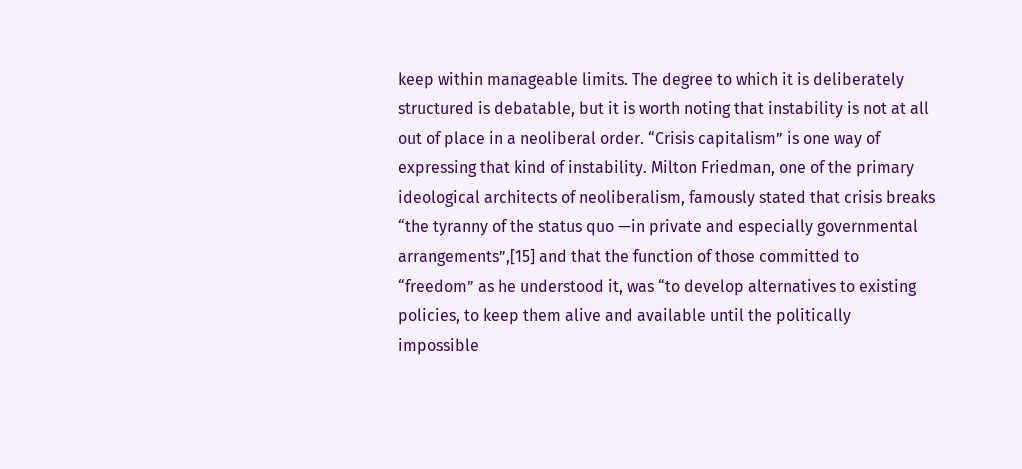keep within manageable limits. The degree to which it is deliberately structured is debatable, but it is worth noting that instability is not at all out of place in a neoliberal order. “Crisis capitalism” is one way of expressing that kind of instability. Milton Friedman, one of the primary ideological architects of neoliberalism, famously stated that crisis breaks “the tyranny of the status quo —in private and especially governmental arrangements”,[15] and that the function of those committed to “freedom” as he understood it, was “to develop alternatives to existing policies, to keep them alive and available until the politically impossible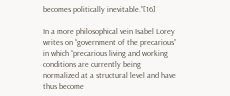becomes politically inevitable.”[16]

In a more philosophical vein Isabel Lorey writes on “government of the precarious” in which “precarious living and working conditions are currently being normalized at a structural level and have thus become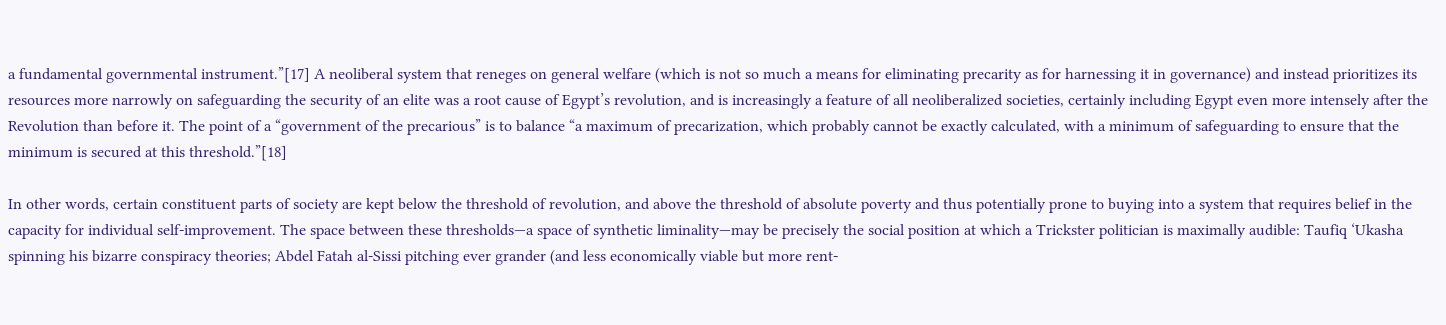a fundamental governmental instrument.”[17] A neoliberal system that reneges on general welfare (which is not so much a means for eliminating precarity as for harnessing it in governance) and instead prioritizes its resources more narrowly on safeguarding the security of an elite was a root cause of Egypt’s revolution, and is increasingly a feature of all neoliberalized societies, certainly including Egypt even more intensely after the Revolution than before it. The point of a “government of the precarious” is to balance “a maximum of precarization, which probably cannot be exactly calculated, with a minimum of safeguarding to ensure that the minimum is secured at this threshold.”[18]

In other words, certain constituent parts of society are kept below the threshold of revolution, and above the threshold of absolute poverty and thus potentially prone to buying into a system that requires belief in the capacity for individual self-improvement. The space between these thresholds—a space of synthetic liminality—may be precisely the social position at which a Trickster politician is maximally audible: Taufiq ‘Ukasha spinning his bizarre conspiracy theories; Abdel Fatah al-Sissi pitching ever grander (and less economically viable but more rent-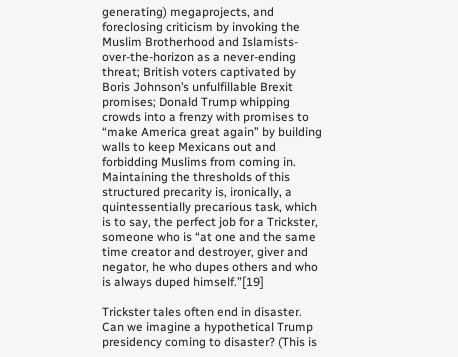generating) megaprojects, and foreclosing criticism by invoking the Muslim Brotherhood and Islamists-over-the-horizon as a never-ending threat; British voters captivated by Boris Johnson’s unfulfillable Brexit promises; Donald Trump whipping crowds into a frenzy with promises to “make America great again” by building walls to keep Mexicans out and forbidding Muslims from coming in. Maintaining the thresholds of this structured precarity is, ironically, a quintessentially precarious task, which is to say, the perfect job for a Trickster, someone who is “at one and the same time creator and destroyer, giver and negator, he who dupes others and who is always duped himself.”[19]

Trickster tales often end in disaster. Can we imagine a hypothetical Trump presidency coming to disaster? (This is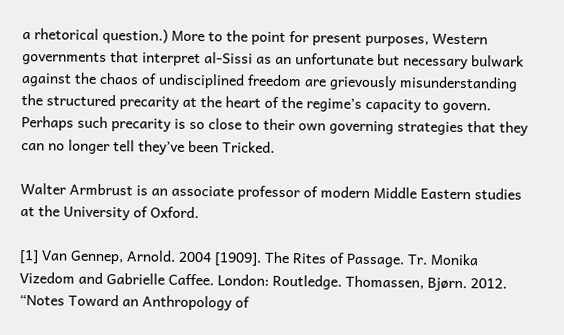a rhetorical question.) More to the point for present purposes, Western governments that interpret al-Sissi as an unfortunate but necessary bulwark against the chaos of undisciplined freedom are grievously misunderstanding the structured precarity at the heart of the regime’s capacity to govern. Perhaps such precarity is so close to their own governing strategies that they can no longer tell they’ve been Tricked.

Walter Armbrust is an associate professor of modern Middle Eastern studies at the University of Oxford.

[1] Van Gennep, Arnold. 2004 [1909]. The Rites of Passage. Tr. Monika Vizedom and Gabrielle Caffee. London: Routledge. Thomassen, Bjørn. 2012. “Notes Toward an Anthropology of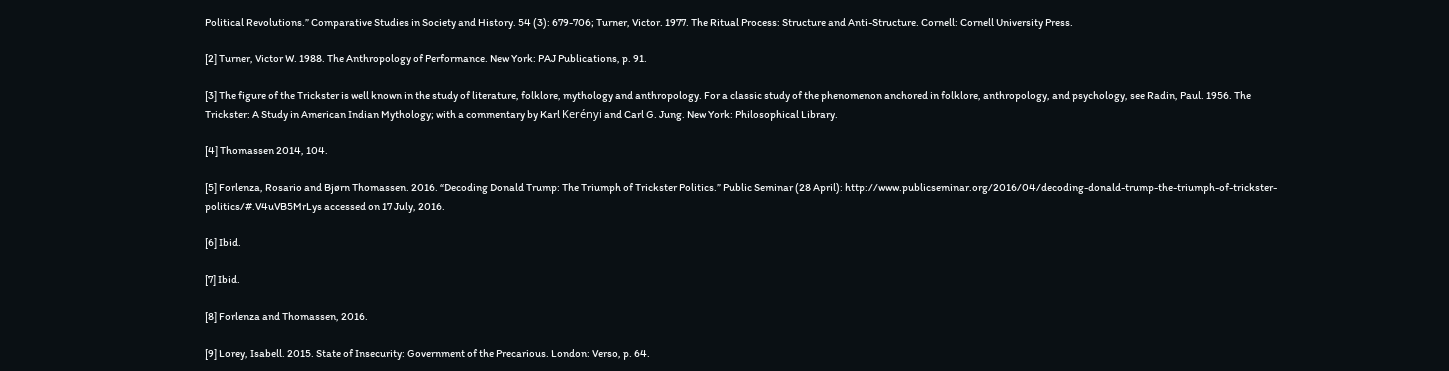Political Revolutions.” Comparative Studies in Society and History. 54 (3): 679-706; Turner, Victor. 1977. The Ritual Process: Structure and Anti-Structure. Cornell: Cornell University Press.

[2] Turner, Victor W. 1988. The Anthropology of Performance. New York: PAJ Publications, p. 91.

[3] The figure of the Trickster is well known in the study of literature, folklore, mythology and anthropology. For a classic study of the phenomenon anchored in folklore, anthropology, and psychology, see Radin, Paul. 1956. The Trickster: A Study in American Indian Mythology; with a commentary by Karl Kerényi and Carl G. Jung. New York: Philosophical Library.

[4] Thomassen 2014, 104.

[5] Forlenza, Rosario and Bjørn Thomassen. 2016. “Decoding Donald Trump: The Triumph of Trickster Politics.” Public Seminar (28 April): http://www.publicseminar.org/2016/04/decoding-donald-trump-the-triumph-of-trickster-politics/#.V4uVB5MrLys accessed on 17 July, 2016.

[6] Ibid.

[7] Ibid.

[8] Forlenza and Thomassen, 2016.

[9] Lorey, Isabell. 2015. State of Insecurity: Government of the Precarious. London: Verso, p. 64.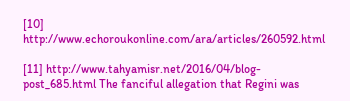[10] http://www.echoroukonline.com/ara/articles/260592.html

[11] http://www.tahyamisr.net/2016/04/blog-post_685.html The fanciful allegation that Regini was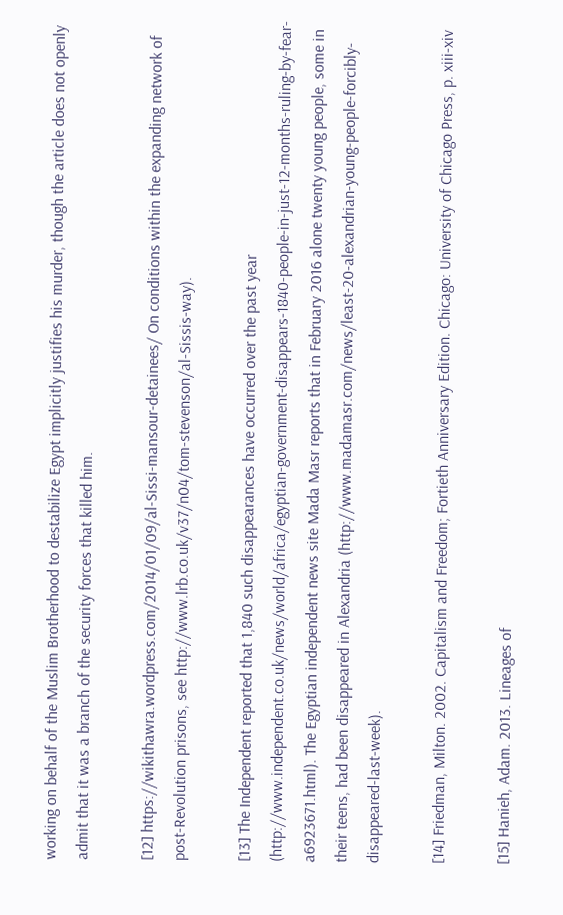working on behalf of the Muslim Brotherhood to destabilize Egypt implicitly justifies his murder, though the article does not openly admit that it was a branch of the security forces that killed him.

[12] https://wikithawra.wordpress.com/2014/01/09/al-Sissi-mansour-detainees/ On conditions within the expanding network of post-Revolution prisons, see http://www.lrb.co.uk/v37/n04/tom-stevenson/al-Sissis-way).

[13] The Independent reported that 1,840 such disappearances have occurred over the past year (http://www.independent.co.uk/news/world/africa/egyptian-government-disappears-1840-people-in-just-12-months-ruling-by-fear-a6923671.html). The Egyptian independent news site Mada Masr reports that in February 2016 alone twenty young people, some in their teens, had been disappeared in Alexandria (http://www.madamasr.com/news/least-20-alexandrian-young-people-forcibly-disappeared-last-week).

[14] Friedman, Milton. 2002. Capitalism and Freedom; Fortieth Anniversary Edition. Chicago: University of Chicago Press, p. xiii-xiv

[15] Hanieh, Adam. 2013. Lineages of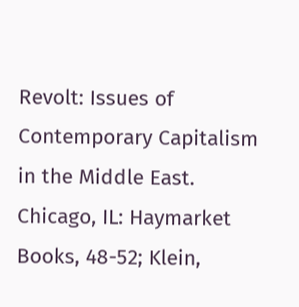Revolt: Issues of Contemporary Capitalism in the Middle East. Chicago, IL: Haymarket Books, 48-52; Klein,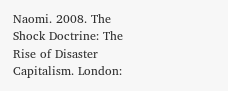Naomi. 2008. The Shock Doctrine: The Rise of Disaster Capitalism. London: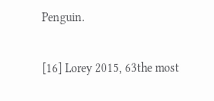Penguin.

[16] Lorey 2015, 63the most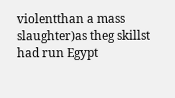violentthan a mass slaughter)as theg skillst had run Egypt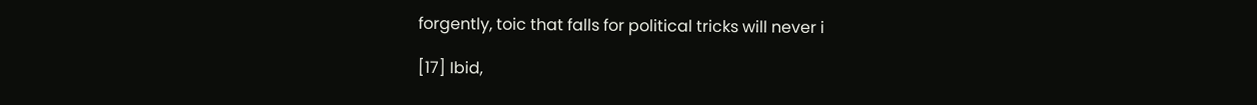forgently, toic that falls for political tricks will never i

[17] Ibid,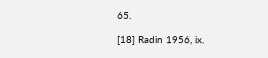65.

[18] Radin 1956, ix.